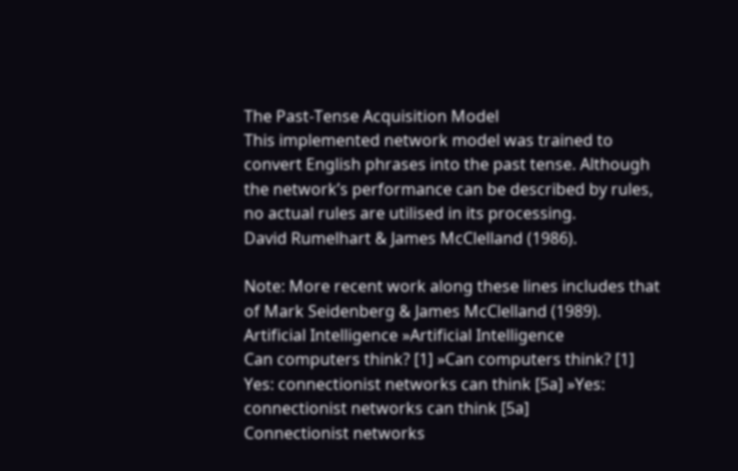The Past-Tense Acquisition Model
This implemented network model was trained to convert English phrases into the past tense. Although the network’s performance can be described by rules, no actual rules are utilised in its processing.
David Rumelhart & James McClelland (1986).

Note: More recent work along these lines includes that of Mark Seidenberg & James McClelland (1989).
Artificial Intelligence »Artificial Intelligence
Can computers think? [1] »Can computers think? [1]
Yes: connectionist networks can think [5a] »Yes: connectionist networks can think [5a]
Connectionist networks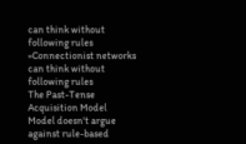can think without following rules »Connectionist networks can think without following rules
The Past-Tense Acquisition Model
Model doesn't argue against rule-based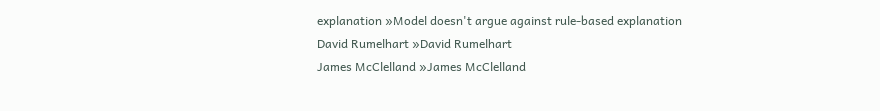explanation »Model doesn't argue against rule-based explanation
David Rumelhart »David Rumelhart
James McClelland »James McClelland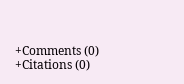+Comments (0)
+Citations (0)